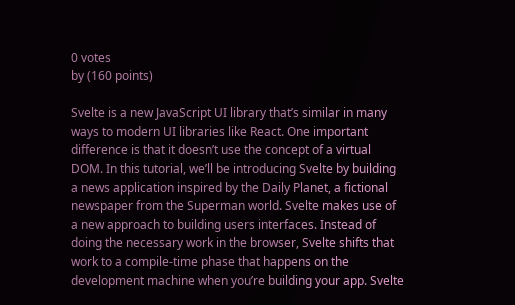0 votes
by (160 points)

Svelte is a new JavaScript UI library that’s similar in many ways to modern UI libraries like React. One important difference is that it doesn’t use the concept of a virtual DOM. In this tutorial, we’ll be introducing Svelte by building a news application inspired by the Daily Planet, a fictional newspaper from the Superman world. Svelte makes use of a new approach to building users interfaces. Instead of doing the necessary work in the browser, Svelte shifts that work to a compile-time phase that happens on the development machine when you’re building your app. Svelte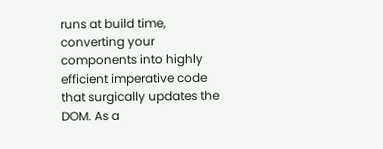runs at build time, converting your components into highly efficient imperative code that surgically updates the DOM. As a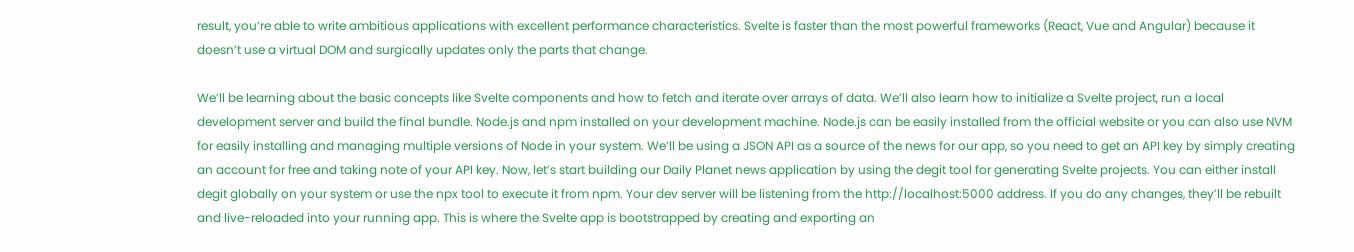result, you’re able to write ambitious applications with excellent performance characteristics. Svelte is faster than the most powerful frameworks (React, Vue and Angular) because it doesn’t use a virtual DOM and surgically updates only the parts that change.

We’ll be learning about the basic concepts like Svelte components and how to fetch and iterate over arrays of data. We’ll also learn how to initialize a Svelte project, run a local development server and build the final bundle. Node.js and npm installed on your development machine. Node.js can be easily installed from the official website or you can also use NVM for easily installing and managing multiple versions of Node in your system. We’ll be using a JSON API as a source of the news for our app, so you need to get an API key by simply creating an account for free and taking note of your API key. Now, let’s start building our Daily Planet news application by using the degit tool for generating Svelte projects. You can either install degit globally on your system or use the npx tool to execute it from npm. Your dev server will be listening from the http://localhost:5000 address. If you do any changes, they’ll be rebuilt and live-reloaded into your running app. This is where the Svelte app is bootstrapped by creating and exporting an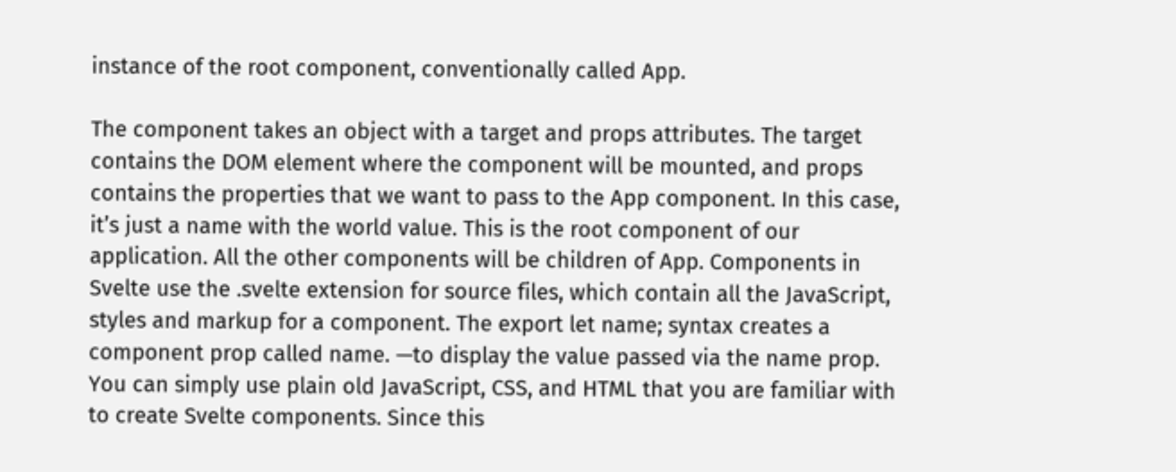instance of the root component, conventionally called App.

The component takes an object with a target and props attributes. The target contains the DOM element where the component will be mounted, and props contains the properties that we want to pass to the App component. In this case, it’s just a name with the world value. This is the root component of our application. All the other components will be children of App. Components in Svelte use the .svelte extension for source files, which contain all the JavaScript, styles and markup for a component. The export let name; syntax creates a component prop called name. —to display the value passed via the name prop. You can simply use plain old JavaScript, CSS, and HTML that you are familiar with to create Svelte components. Since this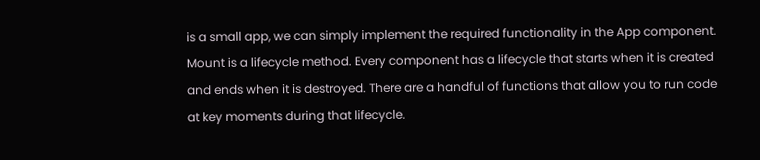is a small app, we can simply implement the required functionality in the App component. Mount is a lifecycle method. Every component has a lifecycle that starts when it is created and ends when it is destroyed. There are a handful of functions that allow you to run code at key moments during that lifecycle.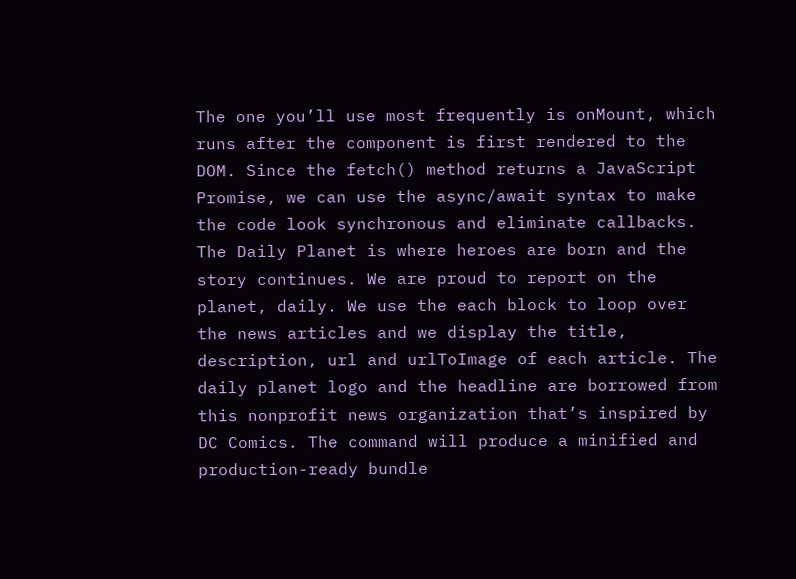The one you’ll use most frequently is onMount, which runs after the component is first rendered to the DOM. Since the fetch() method returns a JavaScript Promise, we can use the async/await syntax to make the code look synchronous and eliminate callbacks. The Daily Planet is where heroes are born and the story continues. We are proud to report on the planet, daily. We use the each block to loop over the news articles and we display the title, description, url and urlToImage of each article. The daily planet logo and the headline are borrowed from this nonprofit news organization that’s inspired by DC Comics. The command will produce a minified and production-ready bundle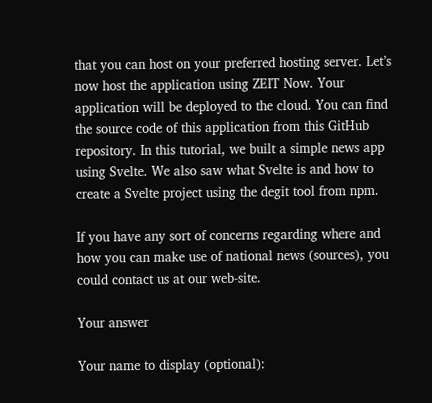that you can host on your preferred hosting server. Let’s now host the application using ZEIT Now. Your application will be deployed to the cloud. You can find the source code of this application from this GitHub repository. In this tutorial, we built a simple news app using Svelte. We also saw what Svelte is and how to create a Svelte project using the degit tool from npm.

If you have any sort of concerns regarding where and how you can make use of national news (sources), you could contact us at our web-site.

Your answer

Your name to display (optional):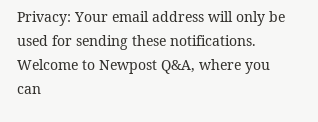Privacy: Your email address will only be used for sending these notifications.
Welcome to Newpost Q&A, where you can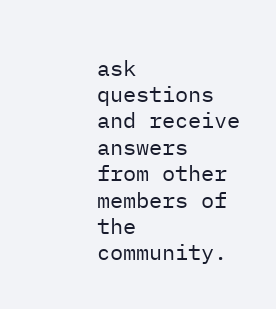ask questions and receive answers from other members of the community.